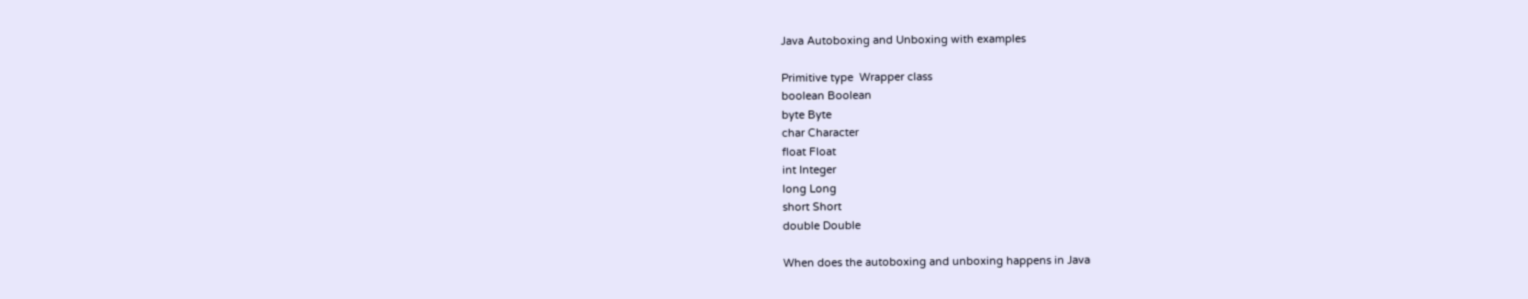Java Autoboxing and Unboxing with examples

Primitive type  Wrapper class
boolean Boolean
byte Byte
char Character
float Float
int Integer
long Long
short Short
double Double

When does the autoboxing and unboxing happens in Java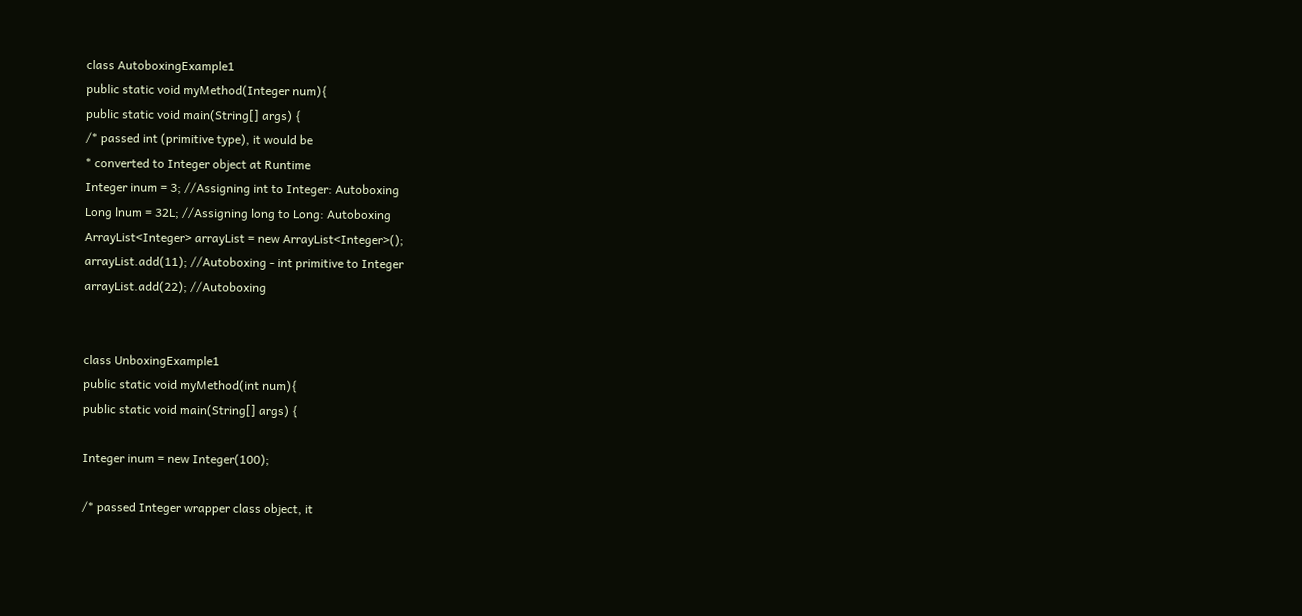class AutoboxingExample1
public static void myMethod(Integer num){
public static void main(String[] args) {
/* passed int (primitive type), it would be
* converted to Integer object at Runtime
Integer inum = 3; //Assigning int to Integer: Autoboxing
Long lnum = 32L; //Assigning long to Long: Autoboxing
ArrayList<Integer> arrayList = new ArrayList<Integer>();
arrayList.add(11); //Autoboxing - int primitive to Integer
arrayList.add(22); //Autoboxing


class UnboxingExample1
public static void myMethod(int num){
public static void main(String[] args) {

Integer inum = new Integer(100);

/* passed Integer wrapper class object, it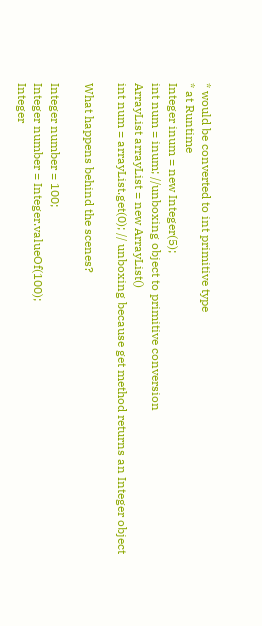* would be converted to int primitive type
* at Runtime
Integer inum = new Integer(5);
int num = inum; //unboxing object to primitive conversion
ArrayList arrayList = new ArrayList()
int num = arrayList.get(0); // unboxing because get method returns an Integer object

What happens behind the scenes?

Integer number = 100;
Integer number = Integer.valueOf(100);
Integer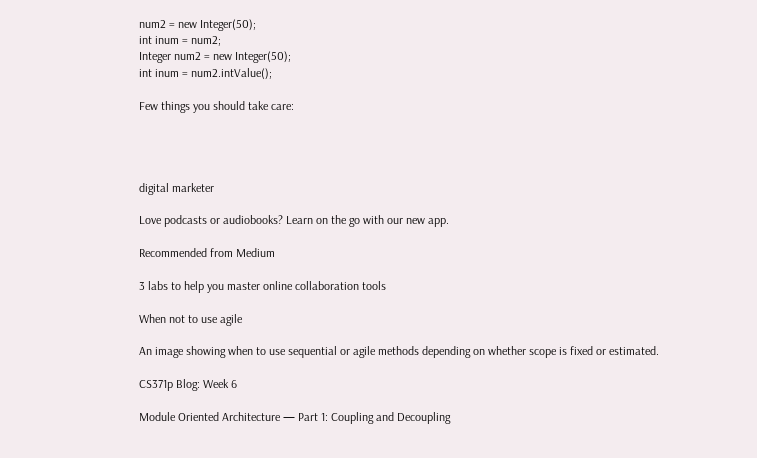num2 = new Integer(50);
int inum = num2;
Integer num2 = new Integer(50);
int inum = num2.intValue();

Few things you should take care:




digital marketer

Love podcasts or audiobooks? Learn on the go with our new app.

Recommended from Medium

3 labs to help you master online collaboration tools

When not to use agile

An image showing when to use sequential or agile methods depending on whether scope is fixed or estimated.

CS371p Blog: Week 6

Module Oriented Architecture — Part 1: Coupling and Decoupling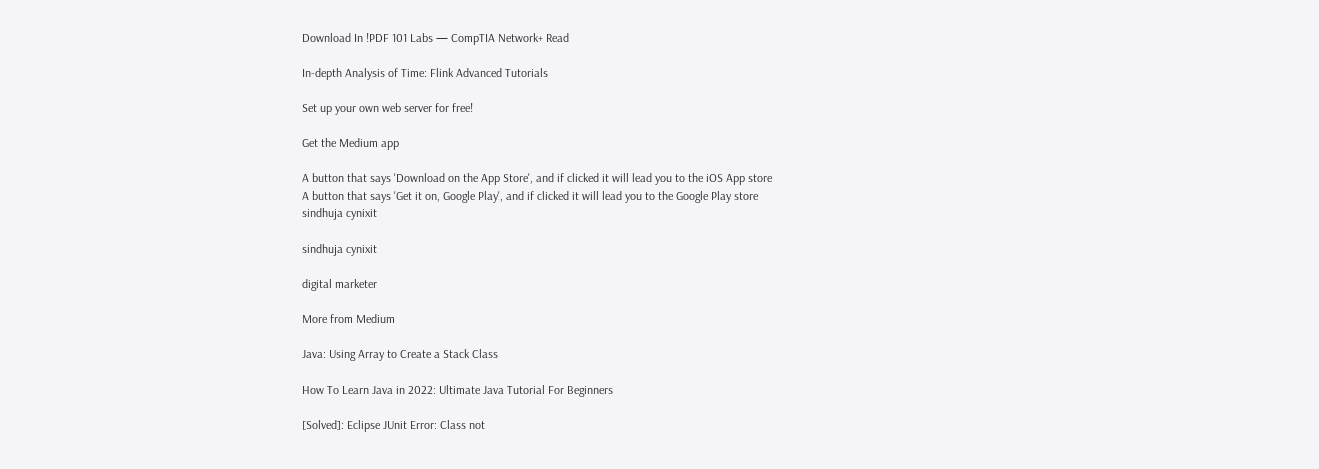Download In !PDF 101 Labs — CompTIA Network+ Read

In-depth Analysis of Time: Flink Advanced Tutorials

Set up your own web server for free!

Get the Medium app

A button that says 'Download on the App Store', and if clicked it will lead you to the iOS App store
A button that says 'Get it on, Google Play', and if clicked it will lead you to the Google Play store
sindhuja cynixit

sindhuja cynixit

digital marketer

More from Medium

Java: Using Array to Create a Stack Class

How To Learn Java in 2022: Ultimate Java Tutorial For Beginners

[Solved]: Eclipse JUnit Error: Class not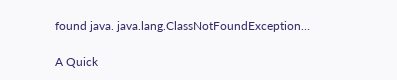found java. java.lang.ClassNotFoundException…

A Quick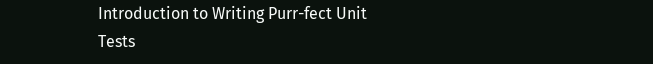Introduction to Writing Purr-fect Unit Tests